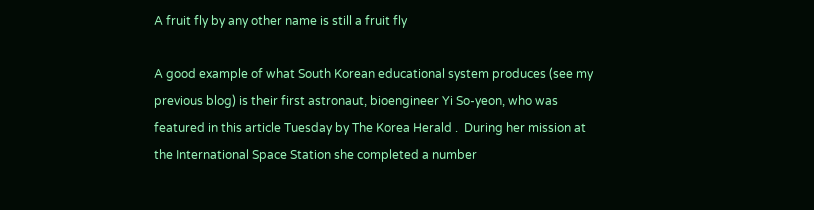A fruit fly by any other name is still a fruit fly

A good example of what South Korean educational system produces (see my previous blog) is their first astronaut, bioengineer Yi So-yeon, who was featured in this article Tuesday by The Korea Herald .  During her mission at the International Space Station she completed a number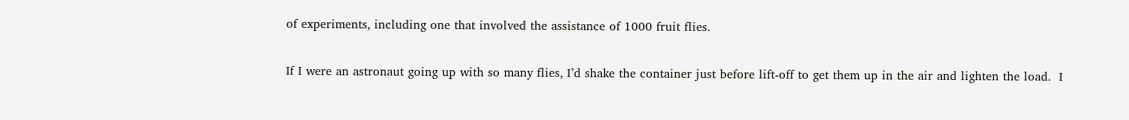of experiments, including one that involved the assistance of 1000 fruit flies.

If I were an astronaut going up with so many flies, I’d shake the container just before lift-off to get them up in the air and lighten the load.  I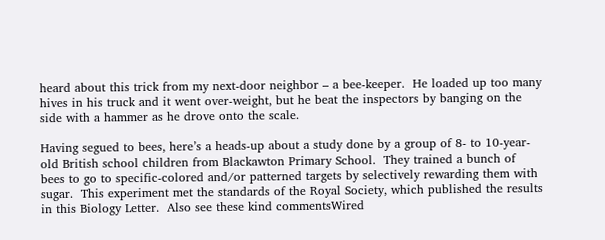heard about this trick from my next-door neighbor – a bee-keeper.  He loaded up too many hives in his truck and it went over-weight, but he beat the inspectors by banging on the side with a hammer as he drove onto the scale.

Having segued to bees, here’s a heads-up about a study done by a group of 8- to 10-year-old British school children from Blackawton Primary School.  They trained a bunch of bees to go to specific-colored and/or patterned targets by selectively rewarding them with sugar.  This experiment met the standards of the Royal Society, which published the results in this Biology Letter.  Also see these kind commentsWired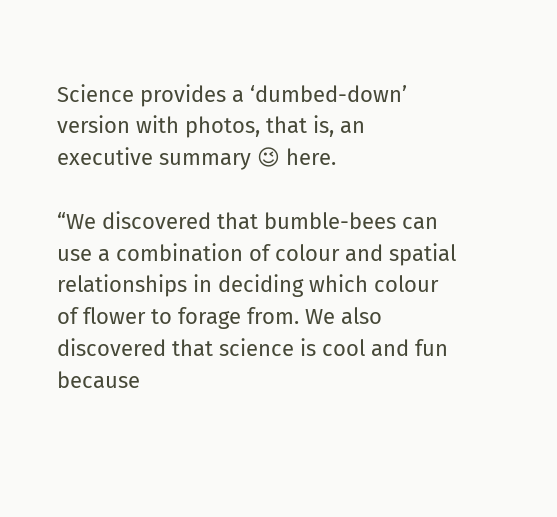Science provides a ‘dumbed-down’ version with photos, that is, an executive summary 😉 here.

“We discovered that bumble-bees can use a combination of colour and spatial relationships in deciding which colour of flower to forage from. We also discovered that science is cool and fun because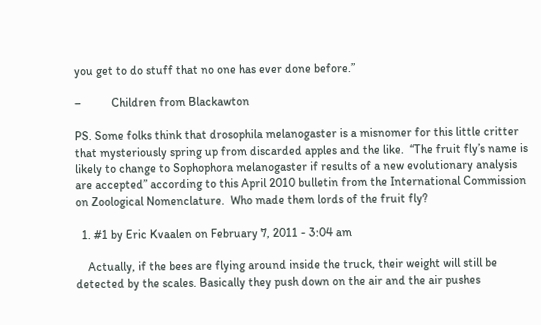you get to do stuff that no one has ever done before.”

–          Children from Blackawton

PS. Some folks think that drosophila melanogaster is a misnomer for this little critter that mysteriously spring up from discarded apples and the like.  “The fruit fly’s name is likely to change to Sophophora melanogaster if results of a new evolutionary analysis are accepted” according to this April 2010 bulletin from the International Commission on Zoological Nomenclature.  Who made them lords of the fruit fly?

  1. #1 by Eric Kvaalen on February 7, 2011 - 3:04 am

    Actually, if the bees are flying around inside the truck, their weight will still be detected by the scales. Basically they push down on the air and the air pushes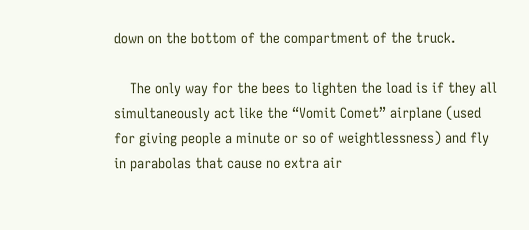down on the bottom of the compartment of the truck.

    The only way for the bees to lighten the load is if they all simultaneously act like the “Vomit Comet” airplane (used for giving people a minute or so of weightlessness) and fly in parabolas that cause no extra air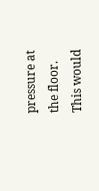pressure at the floor. This would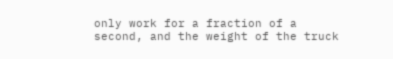only work for a fraction of a second, and the weight of the truck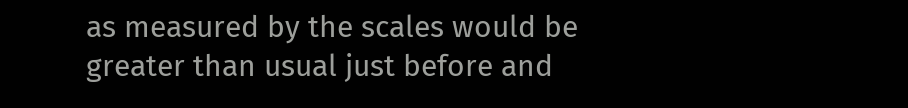as measured by the scales would be greater than usual just before and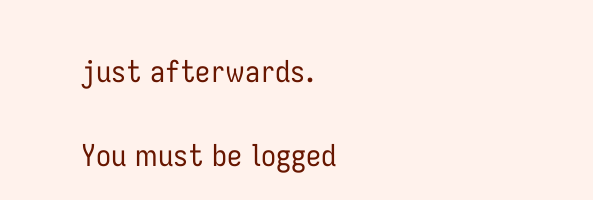just afterwards.

You must be logged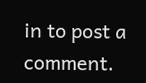in to post a comment.